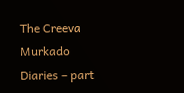The Creeva Murkado Diaries – part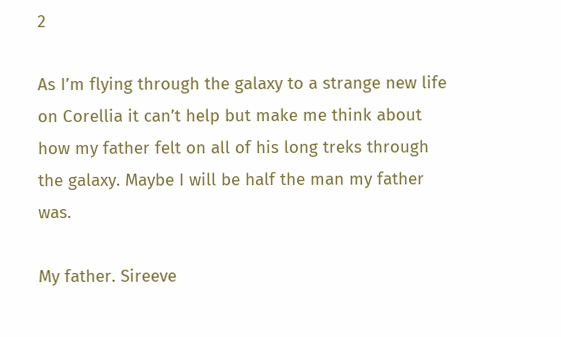2

As I’m flying through the galaxy to a strange new life on Corellia it can’t help but make me think about how my father felt on all of his long treks through the galaxy. Maybe I will be half the man my father was.

My father. Sireeve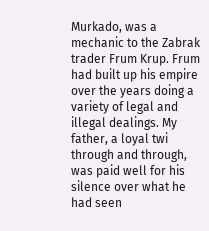Murkado, was a mechanic to the Zabrak trader Frum Krup. Frum had built up his empire over the years doing a variety of legal and illegal dealings. My father, a loyal twi through and through, was paid well for his silence over what he had seen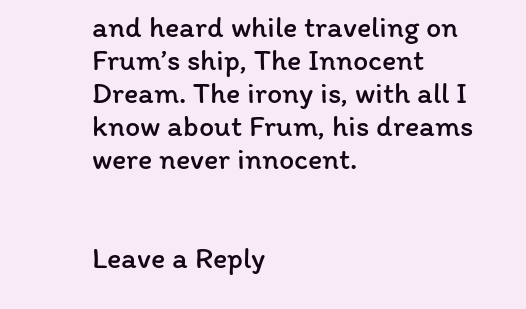and heard while traveling on Frum’s ship, The Innocent Dream. The irony is, with all I know about Frum, his dreams were never innocent.


Leave a Reply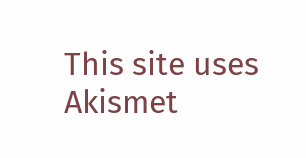This site uses Akismet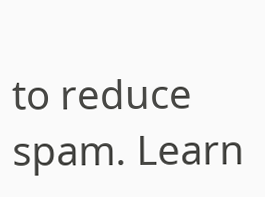to reduce spam. Learn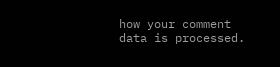how your comment data is processed.